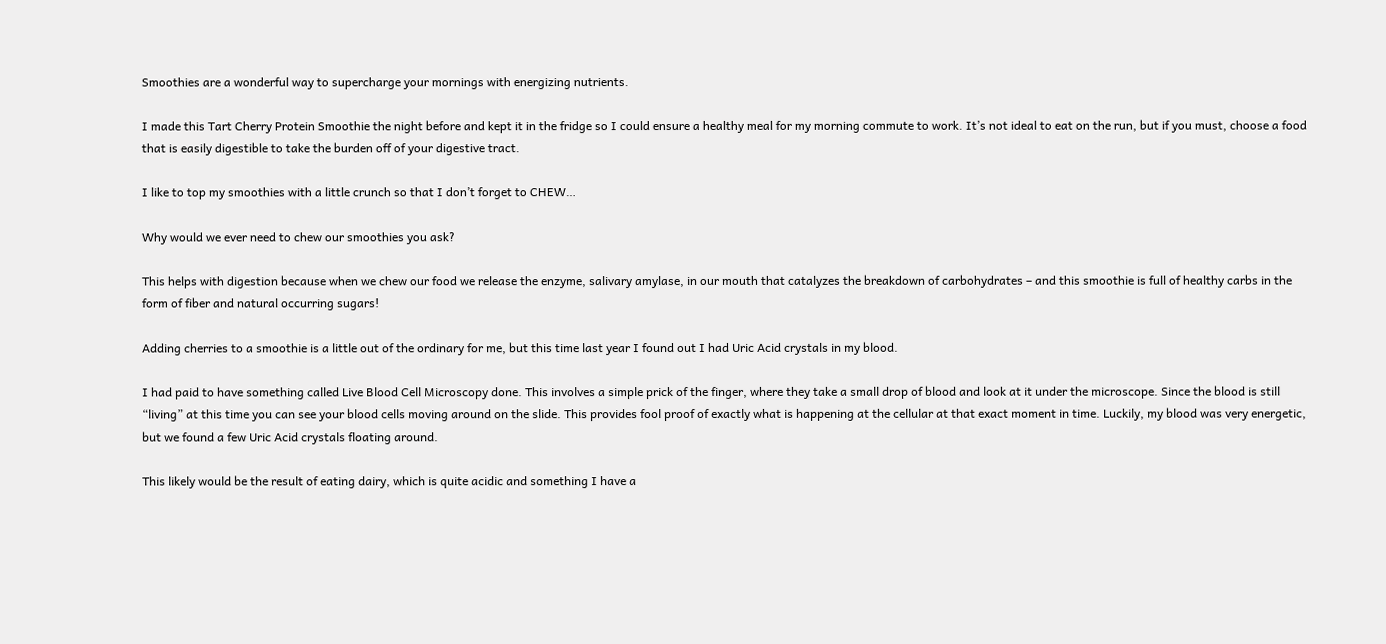Smoothies are a wonderful way to supercharge your mornings with energizing nutrients.

I made this Tart Cherry Protein Smoothie the night before and kept it in the fridge so I could ensure a healthy meal for my morning commute to work. It’s not ideal to eat on the run, but if you must, choose a food that is easily digestible to take the burden off of your digestive tract.

I like to top my smoothies with a little crunch so that I don’t forget to CHEW…

Why would we ever need to chew our smoothies you ask?

This helps with digestion because when we chew our food we release the enzyme, salivary amylase, in our mouth that catalyzes the breakdown of carbohydrates – and this smoothie is full of healthy carbs in the form of fiber and natural occurring sugars!

Adding cherries to a smoothie is a little out of the ordinary for me, but this time last year I found out I had Uric Acid crystals in my blood.

I had paid to have something called Live Blood Cell Microscopy done. This involves a simple prick of the finger, where they take a small drop of blood and look at it under the microscope. Since the blood is still “living” at this time you can see your blood cells moving around on the slide. This provides fool proof of exactly what is happening at the cellular at that exact moment in time. Luckily, my blood was very energetic, but we found a few Uric Acid crystals floating around.

This likely would be the result of eating dairy, which is quite acidic and something I have a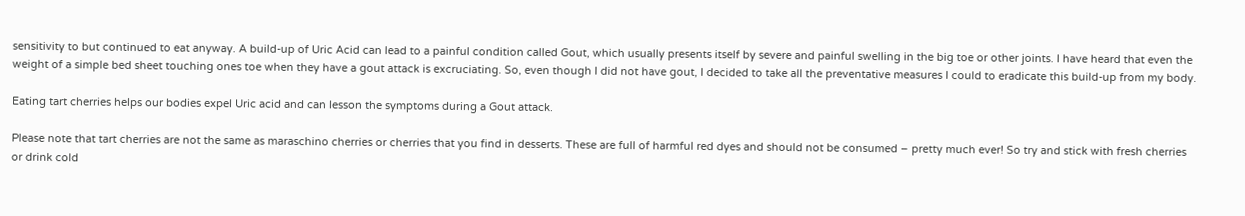sensitivity to but continued to eat anyway. A build-up of Uric Acid can lead to a painful condition called Gout, which usually presents itself by severe and painful swelling in the big toe or other joints. I have heard that even the weight of a simple bed sheet touching ones toe when they have a gout attack is excruciating. So, even though I did not have gout, I decided to take all the preventative measures I could to eradicate this build-up from my body.

Eating tart cherries helps our bodies expel Uric acid and can lesson the symptoms during a Gout attack.

Please note that tart cherries are not the same as maraschino cherries or cherries that you find in desserts. These are full of harmful red dyes and should not be consumed – pretty much ever! So try and stick with fresh cherries or drink cold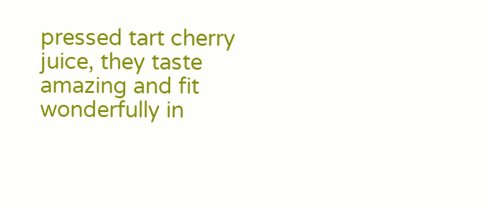pressed tart cherry juice, they taste amazing and fit wonderfully in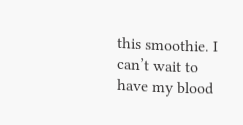this smoothie. I can’t wait to have my blood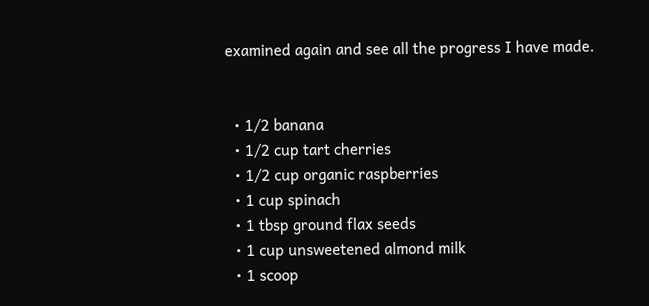examined again and see all the progress I have made.


  • 1/2 banana
  • 1/2 cup tart cherries
  • 1/2 cup organic raspberries
  • 1 cup spinach
  • 1 tbsp ground flax seeds
  • 1 cup unsweetened almond milk
  • 1 scoop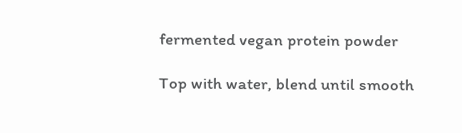fermented vegan protein powder

Top with water, blend until smooth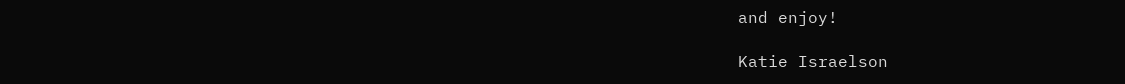and enjoy!

Katie Israelson